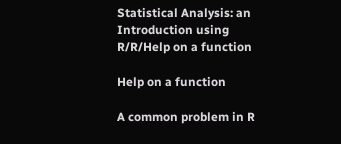Statistical Analysis: an Introduction using R/R/Help on a function

Help on a function

A common problem in R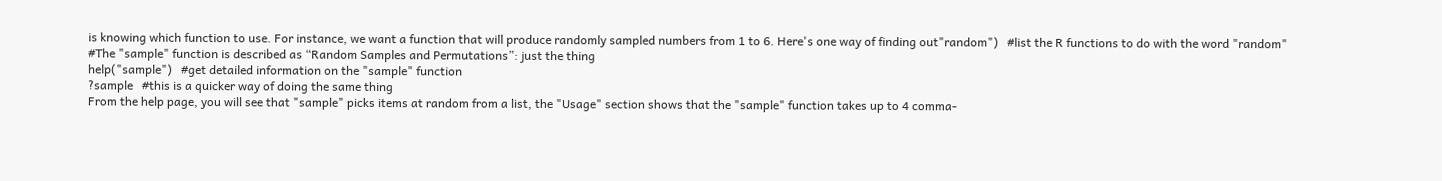is knowing which function to use. For instance, we want a function that will produce randomly sampled numbers from 1 to 6. Here's one way of finding out"random")   #list the R functions to do with the word "random"
#The "sample" function is described as “Random Samples and Permutations”: just the thing
help("sample")   #get detailed information on the "sample" function
?sample   #this is a quicker way of doing the same thing
From the help page, you will see that "sample" picks items at random from a list, the "Usage" section shows that the "sample" function takes up to 4 comma-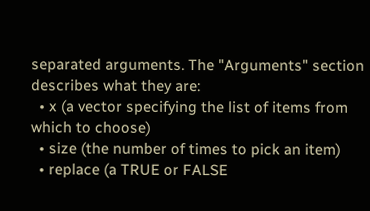separated arguments. The "Arguments" section describes what they are:
  • x (a vector specifying the list of items from which to choose)
  • size (the number of times to pick an item)
  • replace (a TRUE or FALSE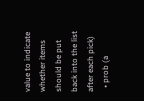value to indicate whether items should be put back into the list after each pick)
  • prob (a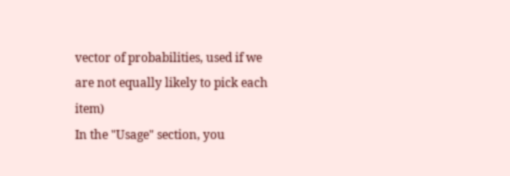vector of probabilities, used if we are not equally likely to pick each item)
In the "Usage" section, you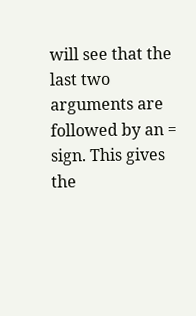will see that the last two arguments are followed by an = sign. This gives the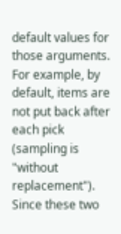default values for those arguments. For example, by default, items are not put back after each pick (sampling is "without replacement"). Since these two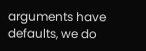arguments have defaults, we do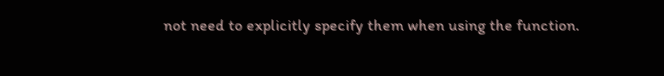not need to explicitly specify them when using the function.